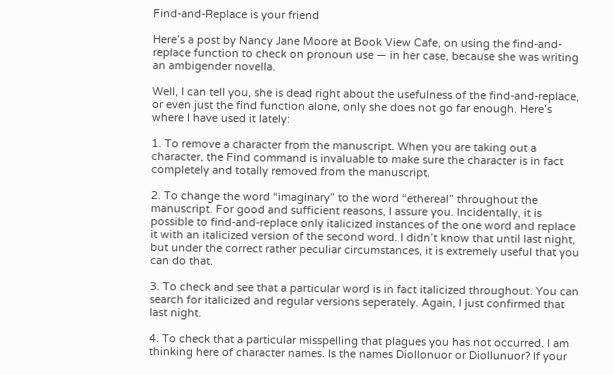Find-and-Replace is your friend

Here’s a post by Nancy Jane Moore at Book View Cafe, on using the find-and-replace function to check on pronoun use — in her case, because she was writing an ambigender novella.

Well, I can tell you, she is dead right about the usefulness of the find-and-replace, or even just the find function alone, only she does not go far enough. Here’s where I have used it lately:

1. To remove a character from the manuscript. When you are taking out a character, the Find command is invaluable to make sure the character is in fact completely and totally removed from the manuscript.

2. To change the word “imaginary” to the word “ethereal” throughout the manuscript. For good and sufficient reasons, I assure you. Incidentally, it is possible to find-and-replace only italicized instances of the one word and replace it with an italicized version of the second word. I didn’t know that until last night, but under the correct rather peculiar circumstances, it is extremely useful that you can do that.

3. To check and see that a particular word is in fact italicized throughout. You can search for italicized and regular versions seperately. Again, I just confirmed that last night.

4. To check that a particular misspelling that plagues you has not occurred. I am thinking here of character names. Is the names Diollonuor or Diollunuor? If your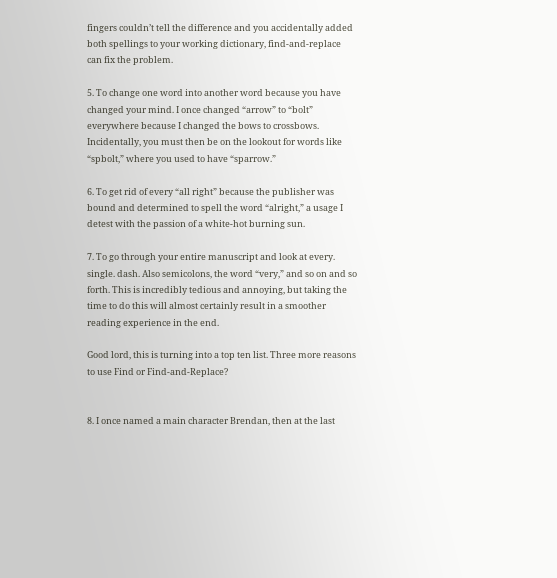fingers couldn’t tell the difference and you accidentally added both spellings to your working dictionary, find-and-replace can fix the problem.

5. To change one word into another word because you have changed your mind. I once changed “arrow” to “bolt” everywhere because I changed the bows to crossbows. Incidentally, you must then be on the lookout for words like “spbolt,” where you used to have “sparrow.”

6. To get rid of every “all right” because the publisher was bound and determined to spell the word “alright,” a usage I detest with the passion of a white-hot burning sun.

7. To go through your entire manuscript and look at every. single. dash. Also semicolons, the word “very,” and so on and so forth. This is incredibly tedious and annoying, but taking the time to do this will almost certainly result in a smoother reading experience in the end.

Good lord, this is turning into a top ten list. Three more reasons to use Find or Find-and-Replace?


8. I once named a main character Brendan, then at the last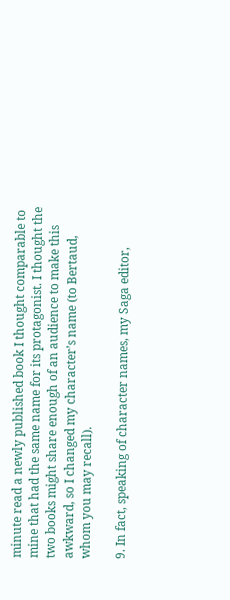minute read a newly published book I thought comparable to mine that had the same name for its protagonist. I thought the two books might share enough of an audience to make this awkward, so I changed my character’s name (to Bertaud, whom you may recall).

9. In fact, speaking of character names, my Saga editor,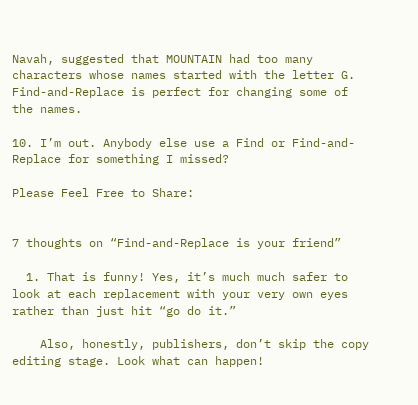Navah, suggested that MOUNTAIN had too many characters whose names started with the letter G. Find-and-Replace is perfect for changing some of the names.

10. I’m out. Anybody else use a Find or Find-and-Replace for something I missed?

Please Feel Free to Share:


7 thoughts on “Find-and-Replace is your friend”

  1. That is funny! Yes, it’s much much safer to look at each replacement with your very own eyes rather than just hit “go do it.”

    Also, honestly, publishers, don’t skip the copy editing stage. Look what can happen!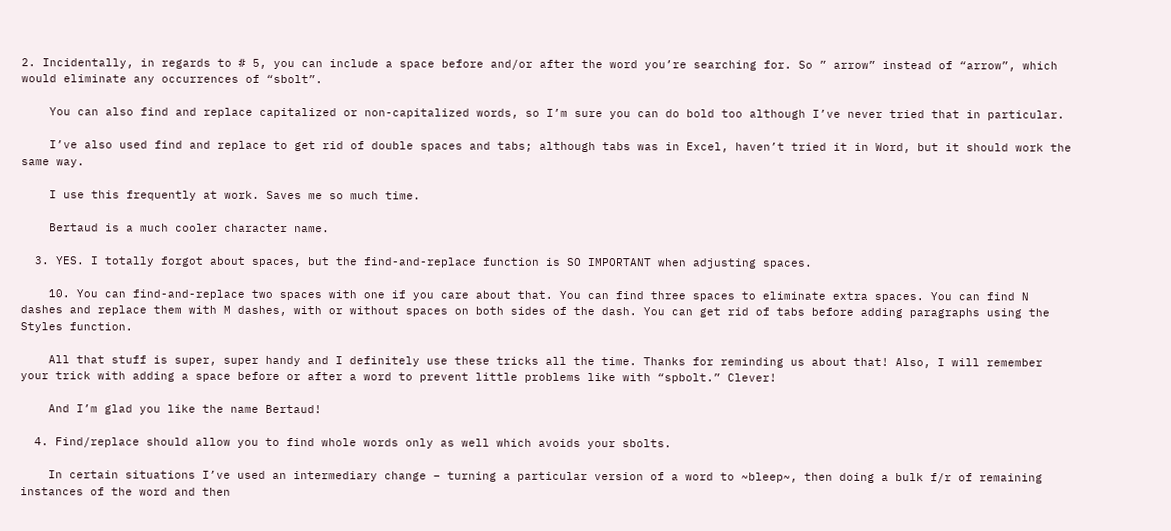2. Incidentally, in regards to # 5, you can include a space before and/or after the word you’re searching for. So ” arrow” instead of “arrow”, which would eliminate any occurrences of “sbolt”.

    You can also find and replace capitalized or non-capitalized words, so I’m sure you can do bold too although I’ve never tried that in particular.

    I’ve also used find and replace to get rid of double spaces and tabs; although tabs was in Excel, haven’t tried it in Word, but it should work the same way.

    I use this frequently at work. Saves me so much time.

    Bertaud is a much cooler character name.

  3. YES. I totally forgot about spaces, but the find-and-replace function is SO IMPORTANT when adjusting spaces.

    10. You can find-and-replace two spaces with one if you care about that. You can find three spaces to eliminate extra spaces. You can find N dashes and replace them with M dashes, with or without spaces on both sides of the dash. You can get rid of tabs before adding paragraphs using the Styles function.

    All that stuff is super, super handy and I definitely use these tricks all the time. Thanks for reminding us about that! Also, I will remember your trick with adding a space before or after a word to prevent little problems like with “spbolt.” Clever!

    And I’m glad you like the name Bertaud!

  4. Find/replace should allow you to find whole words only as well which avoids your sbolts.

    In certain situations I’ve used an intermediary change – turning a particular version of a word to ~bleep~, then doing a bulk f/r of remaining instances of the word and then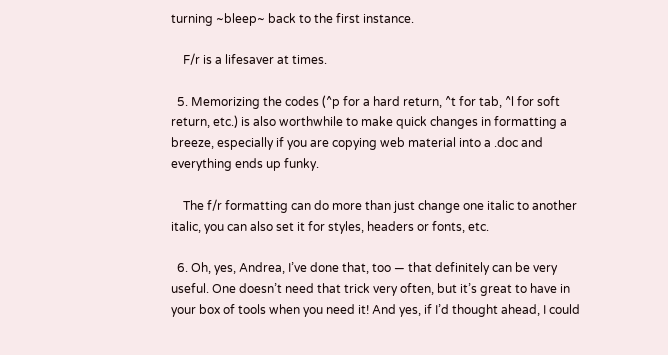turning ~bleep~ back to the first instance.

    F/r is a lifesaver at times.

  5. Memorizing the codes (^p for a hard return, ^t for tab, ^l for soft return, etc.) is also worthwhile to make quick changes in formatting a breeze, especially if you are copying web material into a .doc and everything ends up funky.

    The f/r formatting can do more than just change one italic to another italic, you can also set it for styles, headers or fonts, etc.

  6. Oh, yes, Andrea, I’ve done that, too — that definitely can be very useful. One doesn’t need that trick very often, but it’s great to have in your box of tools when you need it! And yes, if I’d thought ahead, I could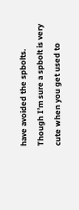have avoided the spbolts. Though I’m sure a spbolt is very cute when you get used to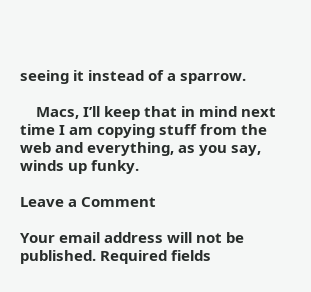seeing it instead of a sparrow.

    Macs, I’ll keep that in mind next time I am copying stuff from the web and everything, as you say, winds up funky.

Leave a Comment

Your email address will not be published. Required fields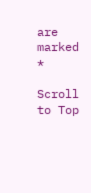are marked *

Scroll to Top